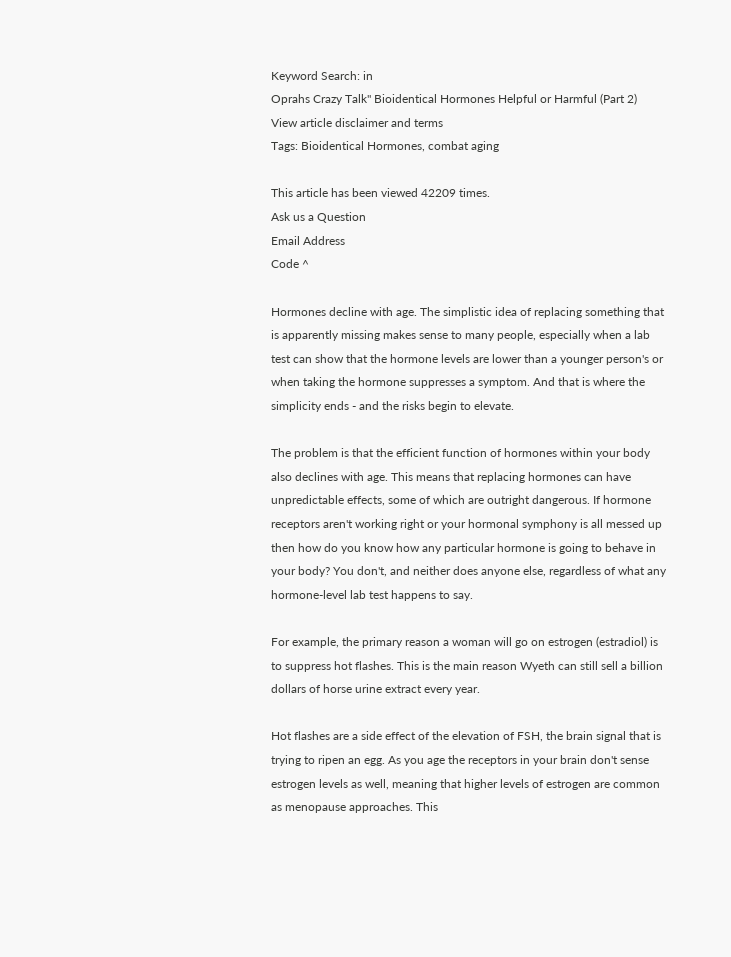Keyword Search: in
Oprahs Crazy Talk" Bioidentical Hormones Helpful or Harmful (Part 2)
View article disclaimer and terms
Tags: Bioidentical Hormones, combat aging

This article has been viewed 42209 times.
Ask us a Question
Email Address
Code ^

Hormones decline with age. The simplistic idea of replacing something that is apparently missing makes sense to many people, especially when a lab test can show that the hormone levels are lower than a younger person's or when taking the hormone suppresses a symptom. And that is where the simplicity ends - and the risks begin to elevate.

The problem is that the efficient function of hormones within your body also declines with age. This means that replacing hormones can have unpredictable effects, some of which are outright dangerous. If hormone receptors aren't working right or your hormonal symphony is all messed up then how do you know how any particular hormone is going to behave in your body? You don't, and neither does anyone else, regardless of what any hormone-level lab test happens to say.

For example, the primary reason a woman will go on estrogen (estradiol) is to suppress hot flashes. This is the main reason Wyeth can still sell a billion dollars of horse urine extract every year.

Hot flashes are a side effect of the elevation of FSH, the brain signal that is trying to ripen an egg. As you age the receptors in your brain don't sense estrogen levels as well, meaning that higher levels of estrogen are common as menopause approaches. This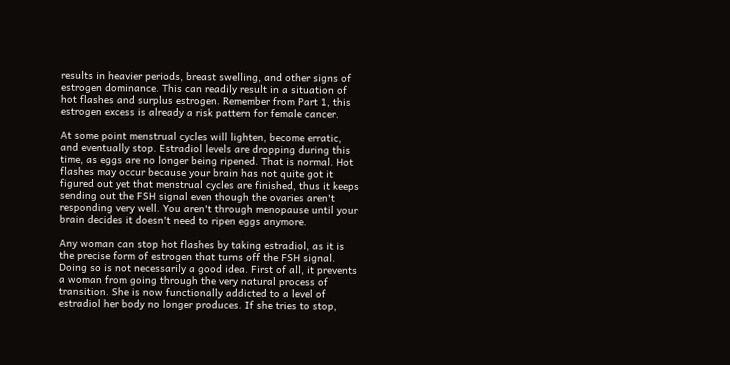results in heavier periods, breast swelling, and other signs of estrogen dominance. This can readily result in a situation of hot flashes and surplus estrogen. Remember from Part 1, this estrogen excess is already a risk pattern for female cancer.

At some point menstrual cycles will lighten, become erratic, and eventually stop. Estradiol levels are dropping during this time, as eggs are no longer being ripened. That is normal. Hot flashes may occur because your brain has not quite got it figured out yet that menstrual cycles are finished, thus it keeps sending out the FSH signal even though the ovaries aren't responding very well. You aren't through menopause until your brain decides it doesn't need to ripen eggs anymore.

Any woman can stop hot flashes by taking estradiol, as it is the precise form of estrogen that turns off the FSH signal. Doing so is not necessarily a good idea. First of all, it prevents a woman from going through the very natural process of transition. She is now functionally addicted to a level of estradiol her body no longer produces. If she tries to stop,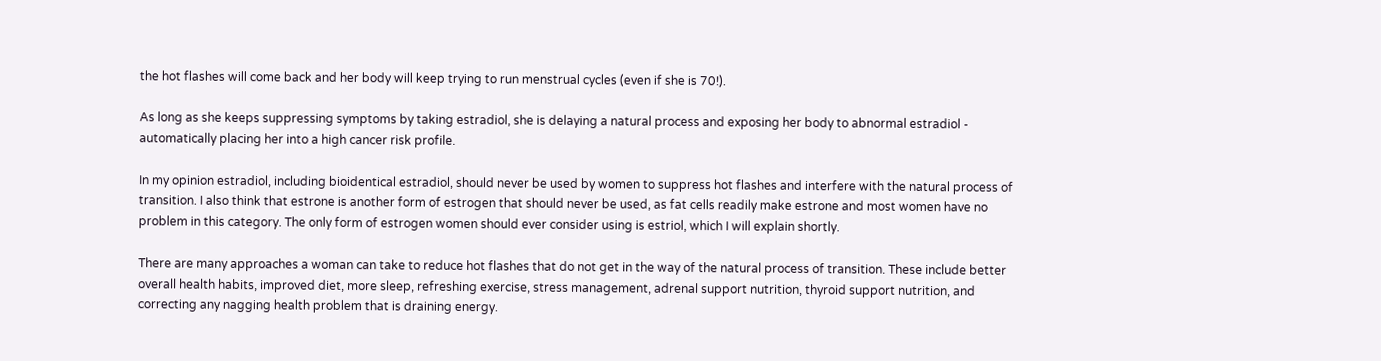the hot flashes will come back and her body will keep trying to run menstrual cycles (even if she is 70!).

As long as she keeps suppressing symptoms by taking estradiol, she is delaying a natural process and exposing her body to abnormal estradiol - automatically placing her into a high cancer risk profile.

In my opinion estradiol, including bioidentical estradiol, should never be used by women to suppress hot flashes and interfere with the natural process of transition. I also think that estrone is another form of estrogen that should never be used, as fat cells readily make estrone and most women have no problem in this category. The only form of estrogen women should ever consider using is estriol, which I will explain shortly.

There are many approaches a woman can take to reduce hot flashes that do not get in the way of the natural process of transition. These include better overall health habits, improved diet, more sleep, refreshing exercise, stress management, adrenal support nutrition, thyroid support nutrition, and correcting any nagging health problem that is draining energy.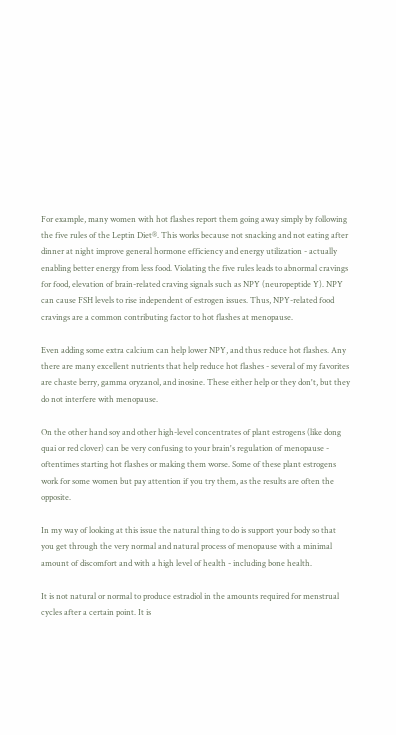For example, many women with hot flashes report them going away simply by following the five rules of the Leptin Diet®. This works because not snacking and not eating after dinner at night improve general hormone efficiency and energy utilization - actually enabling better energy from less food. Violating the five rules leads to abnormal cravings for food, elevation of brain-related craving signals such as NPY (neuropeptide Y). NPY can cause FSH levels to rise independent of estrogen issues. Thus, NPY-related food cravings are a common contributing factor to hot flashes at menopause.

Even adding some extra calcium can help lower NPY, and thus reduce hot flashes. Any there are many excellent nutrients that help reduce hot flashes - several of my favorites are chaste berry, gamma oryzanol, and inosine. These either help or they don't, but they do not interfere with menopause.

On the other hand soy and other high-level concentrates of plant estrogens (like dong quai or red clover) can be very confusing to your brain's regulation of menopause - oftentimes starting hot flashes or making them worse. Some of these plant estrogens work for some women but pay attention if you try them, as the results are often the opposite.

In my way of looking at this issue the natural thing to do is support your body so that you get through the very normal and natural process of menopause with a minimal amount of discomfort and with a high level of health - including bone health.

It is not natural or normal to produce estradiol in the amounts required for menstrual cycles after a certain point. It is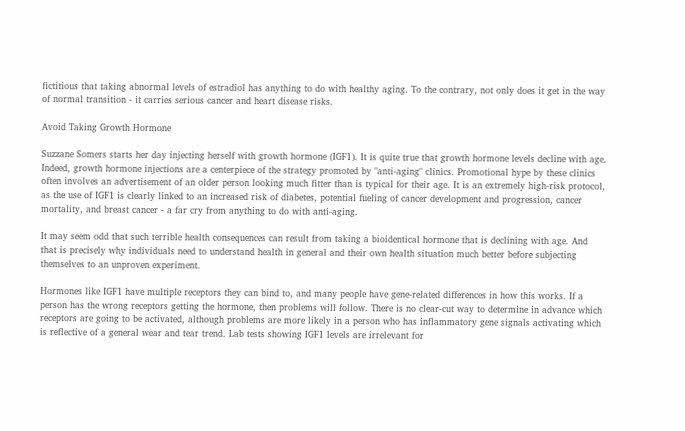fictitious that taking abnormal levels of estradiol has anything to do with healthy aging. To the contrary, not only does it get in the way of normal transition - it carries serious cancer and heart disease risks.

Avoid Taking Growth Hormone

Suzzane Somers starts her day injecting herself with growth hormone (IGF1). It is quite true that growth hormone levels decline with age. Indeed, growth hormone injections are a centerpiece of the strategy promoted by "anti-aging" clinics. Promotional hype by these clinics often involves an advertisement of an older person looking much fitter than is typical for their age. It is an extremely high-risk protocol, as the use of IGF1 is clearly linked to an increased risk of diabetes, potential fueling of cancer development and progression, cancer mortality, and breast cancer - a far cry from anything to do with anti-aging.

It may seem odd that such terrible health consequences can result from taking a bioidentical hormone that is declining with age. And that is precisely why individuals need to understand health in general and their own health situation much better before subjecting themselves to an unproven experiment.

Hormones like IGF1 have multiple receptors they can bind to, and many people have gene-related differences in how this works. If a person has the wrong receptors getting the hormone, then problems will follow. There is no clear-cut way to determine in advance which receptors are going to be activated, although problems are more likely in a person who has inflammatory gene signals activating which is reflective of a general wear and tear trend. Lab tests showing IGF1 levels are irrelevant for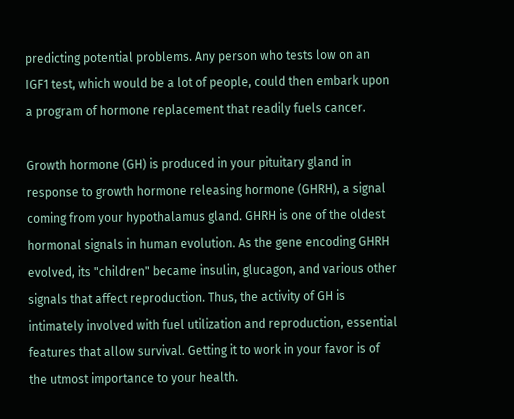predicting potential problems. Any person who tests low on an IGF1 test, which would be a lot of people, could then embark upon a program of hormone replacement that readily fuels cancer.

Growth hormone (GH) is produced in your pituitary gland in response to growth hormone releasing hormone (GHRH), a signal coming from your hypothalamus gland. GHRH is one of the oldest hormonal signals in human evolution. As the gene encoding GHRH evolved, its "children" became insulin, glucagon, and various other signals that affect reproduction. Thus, the activity of GH is intimately involved with fuel utilization and reproduction, essential features that allow survival. Getting it to work in your favor is of the utmost importance to your health.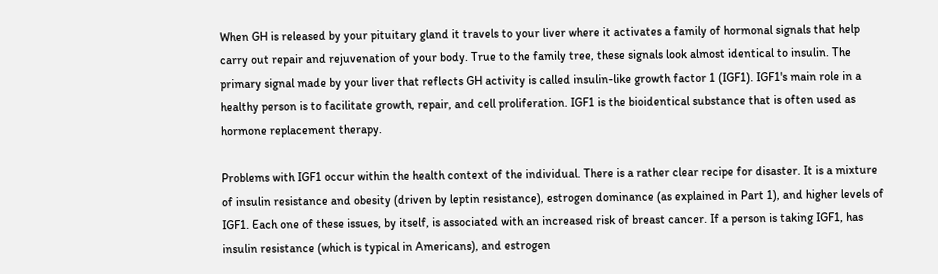When GH is released by your pituitary gland it travels to your liver where it activates a family of hormonal signals that help carry out repair and rejuvenation of your body. True to the family tree, these signals look almost identical to insulin. The primary signal made by your liver that reflects GH activity is called insulin-like growth factor 1 (IGF1). IGF1's main role in a healthy person is to facilitate growth, repair, and cell proliferation. IGF1 is the bioidentical substance that is often used as hormone replacement therapy.

Problems with IGF1 occur within the health context of the individual. There is a rather clear recipe for disaster. It is a mixture of insulin resistance and obesity (driven by leptin resistance), estrogen dominance (as explained in Part 1), and higher levels of IGF1. Each one of these issues, by itself, is associated with an increased risk of breast cancer. If a person is taking IGF1, has insulin resistance (which is typical in Americans), and estrogen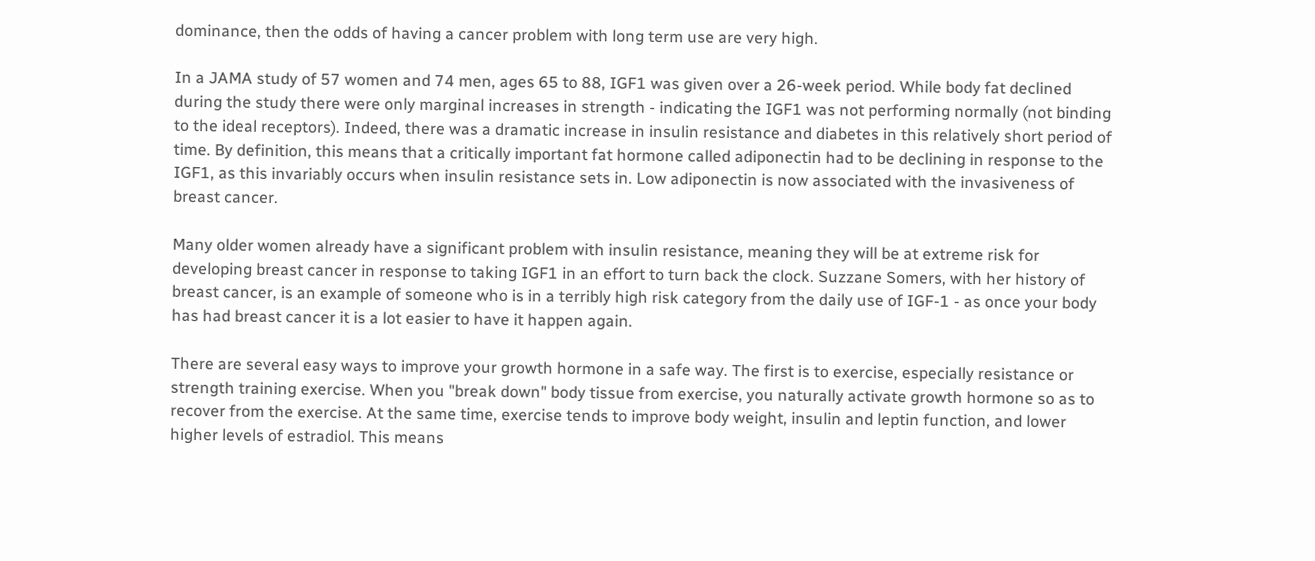dominance, then the odds of having a cancer problem with long term use are very high.

In a JAMA study of 57 women and 74 men, ages 65 to 88, IGF1 was given over a 26-week period. While body fat declined during the study there were only marginal increases in strength - indicating the IGF1 was not performing normally (not binding to the ideal receptors). Indeed, there was a dramatic increase in insulin resistance and diabetes in this relatively short period of time. By definition, this means that a critically important fat hormone called adiponectin had to be declining in response to the IGF1, as this invariably occurs when insulin resistance sets in. Low adiponectin is now associated with the invasiveness of breast cancer.

Many older women already have a significant problem with insulin resistance, meaning they will be at extreme risk for developing breast cancer in response to taking IGF1 in an effort to turn back the clock. Suzzane Somers, with her history of breast cancer, is an example of someone who is in a terribly high risk category from the daily use of IGF-1 - as once your body has had breast cancer it is a lot easier to have it happen again.

There are several easy ways to improve your growth hormone in a safe way. The first is to exercise, especially resistance or strength training exercise. When you "break down" body tissue from exercise, you naturally activate growth hormone so as to recover from the exercise. At the same time, exercise tends to improve body weight, insulin and leptin function, and lower higher levels of estradiol. This means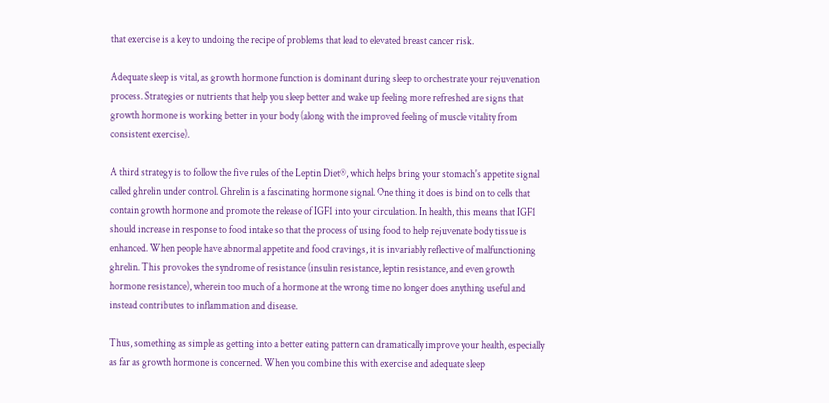that exercise is a key to undoing the recipe of problems that lead to elevated breast cancer risk.

Adequate sleep is vital, as growth hormone function is dominant during sleep to orchestrate your rejuvenation process. Strategies or nutrients that help you sleep better and wake up feeling more refreshed are signs that growth hormone is working better in your body (along with the improved feeling of muscle vitality from consistent exercise).

A third strategy is to follow the five rules of the Leptin Diet®, which helps bring your stomach's appetite signal called ghrelin under control. Ghrelin is a fascinating hormone signal. One thing it does is bind on to cells that contain growth hormone and promote the release of IGF1 into your circulation. In health, this means that IGF1 should increase in response to food intake so that the process of using food to help rejuvenate body tissue is enhanced. When people have abnormal appetite and food cravings, it is invariably reflective of malfunctioning ghrelin. This provokes the syndrome of resistance (insulin resistance, leptin resistance, and even growth hormone resistance), wherein too much of a hormone at the wrong time no longer does anything useful and instead contributes to inflammation and disease.

Thus, something as simple as getting into a better eating pattern can dramatically improve your health, especially as far as growth hormone is concerned. When you combine this with exercise and adequate sleep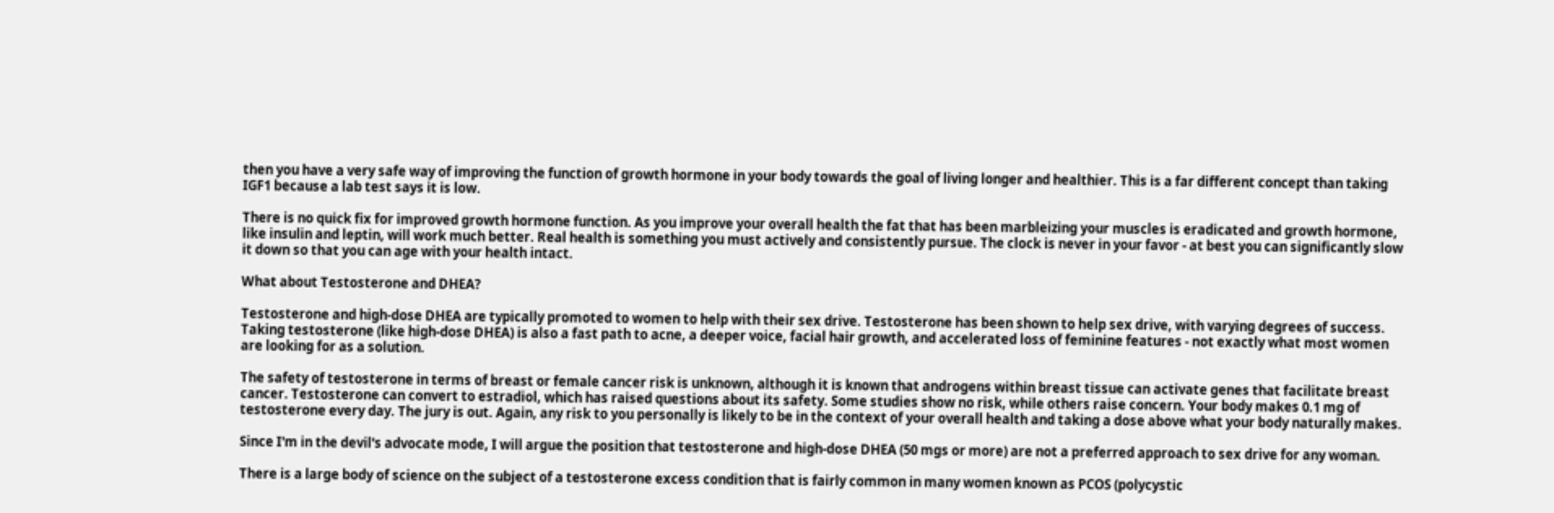then you have a very safe way of improving the function of growth hormone in your body towards the goal of living longer and healthier. This is a far different concept than taking IGF1 because a lab test says it is low.

There is no quick fix for improved growth hormone function. As you improve your overall health the fat that has been marbleizing your muscles is eradicated and growth hormone, like insulin and leptin, will work much better. Real health is something you must actively and consistently pursue. The clock is never in your favor - at best you can significantly slow it down so that you can age with your health intact.

What about Testosterone and DHEA?

Testosterone and high-dose DHEA are typically promoted to women to help with their sex drive. Testosterone has been shown to help sex drive, with varying degrees of success. Taking testosterone (like high-dose DHEA) is also a fast path to acne, a deeper voice, facial hair growth, and accelerated loss of feminine features - not exactly what most women are looking for as a solution.

The safety of testosterone in terms of breast or female cancer risk is unknown, although it is known that androgens within breast tissue can activate genes that facilitate breast cancer. Testosterone can convert to estradiol, which has raised questions about its safety. Some studies show no risk, while others raise concern. Your body makes 0.1 mg of testosterone every day. The jury is out. Again, any risk to you personally is likely to be in the context of your overall health and taking a dose above what your body naturally makes.

Since I'm in the devil's advocate mode, I will argue the position that testosterone and high-dose DHEA (50 mgs or more) are not a preferred approach to sex drive for any woman.

There is a large body of science on the subject of a testosterone excess condition that is fairly common in many women known as PCOS (polycystic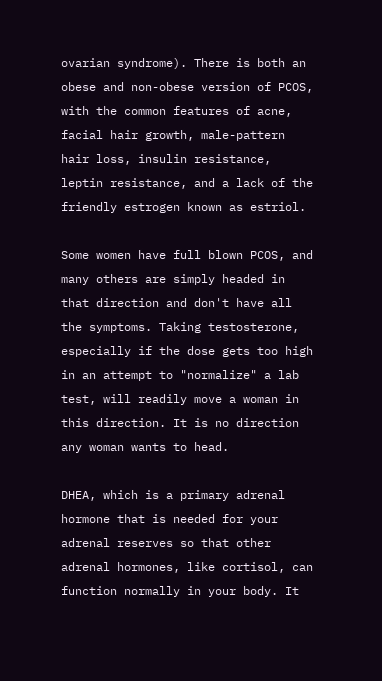ovarian syndrome). There is both an obese and non-obese version of PCOS, with the common features of acne, facial hair growth, male-pattern hair loss, insulin resistance, leptin resistance, and a lack of the friendly estrogen known as estriol.

Some women have full blown PCOS, and many others are simply headed in that direction and don't have all the symptoms. Taking testosterone, especially if the dose gets too high in an attempt to "normalize" a lab test, will readily move a woman in this direction. It is no direction any woman wants to head.

DHEA, which is a primary adrenal hormone that is needed for your adrenal reserves so that other adrenal hormones, like cortisol, can function normally in your body. It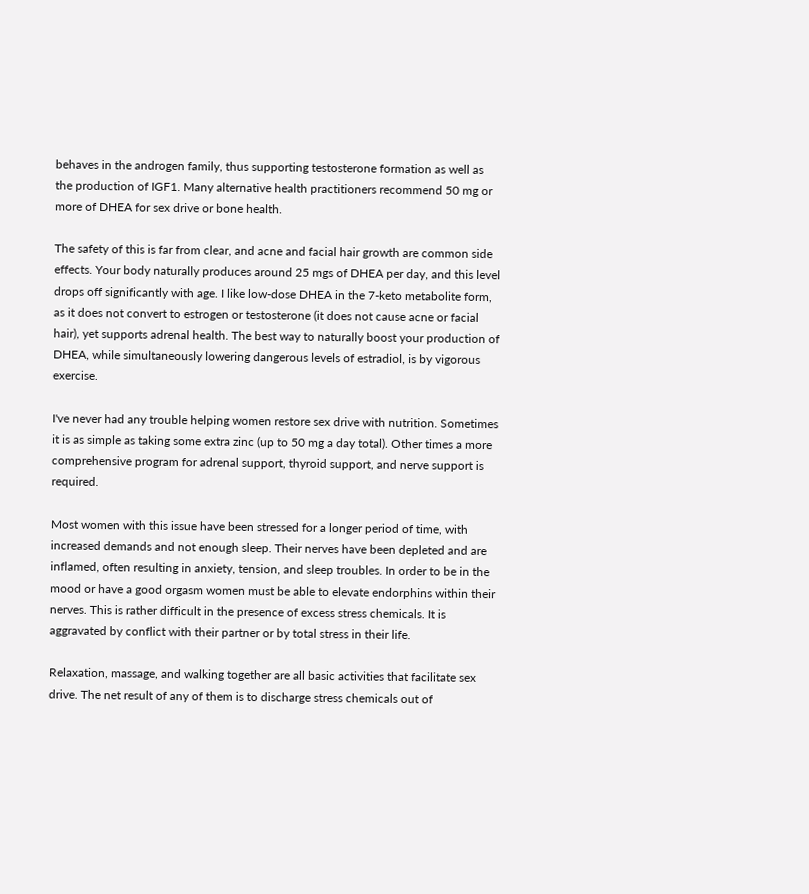behaves in the androgen family, thus supporting testosterone formation as well as the production of IGF1. Many alternative health practitioners recommend 50 mg or more of DHEA for sex drive or bone health.

The safety of this is far from clear, and acne and facial hair growth are common side effects. Your body naturally produces around 25 mgs of DHEA per day, and this level drops off significantly with age. I like low-dose DHEA in the 7-keto metabolite form, as it does not convert to estrogen or testosterone (it does not cause acne or facial hair), yet supports adrenal health. The best way to naturally boost your production of DHEA, while simultaneously lowering dangerous levels of estradiol, is by vigorous exercise.

I've never had any trouble helping women restore sex drive with nutrition. Sometimes it is as simple as taking some extra zinc (up to 50 mg a day total). Other times a more comprehensive program for adrenal support, thyroid support, and nerve support is required.

Most women with this issue have been stressed for a longer period of time, with increased demands and not enough sleep. Their nerves have been depleted and are inflamed, often resulting in anxiety, tension, and sleep troubles. In order to be in the mood or have a good orgasm women must be able to elevate endorphins within their nerves. This is rather difficult in the presence of excess stress chemicals. It is aggravated by conflict with their partner or by total stress in their life.

Relaxation, massage, and walking together are all basic activities that facilitate sex drive. The net result of any of them is to discharge stress chemicals out of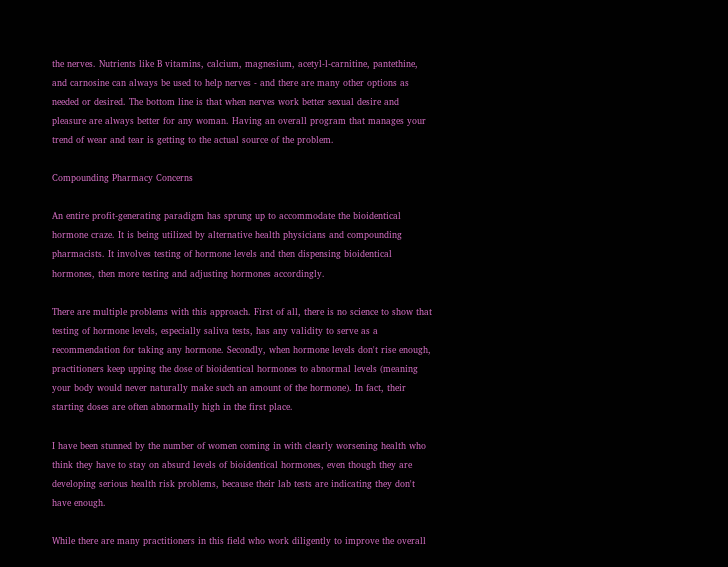the nerves. Nutrients like B vitamins, calcium, magnesium, acetyl-l-carnitine, pantethine, and carnosine can always be used to help nerves - and there are many other options as needed or desired. The bottom line is that when nerves work better sexual desire and pleasure are always better for any woman. Having an overall program that manages your trend of wear and tear is getting to the actual source of the problem.

Compounding Pharmacy Concerns

An entire profit-generating paradigm has sprung up to accommodate the bioidentical hormone craze. It is being utilized by alternative health physicians and compounding pharmacists. It involves testing of hormone levels and then dispensing bioidentical hormones, then more testing and adjusting hormones accordingly.

There are multiple problems with this approach. First of all, there is no science to show that testing of hormone levels, especially saliva tests, has any validity to serve as a recommendation for taking any hormone. Secondly, when hormone levels don't rise enough, practitioners keep upping the dose of bioidentical hormones to abnormal levels (meaning your body would never naturally make such an amount of the hormone). In fact, their starting doses are often abnormally high in the first place.

I have been stunned by the number of women coming in with clearly worsening health who think they have to stay on absurd levels of bioidentical hormones, even though they are developing serious health risk problems, because their lab tests are indicating they don't have enough.

While there are many practitioners in this field who work diligently to improve the overall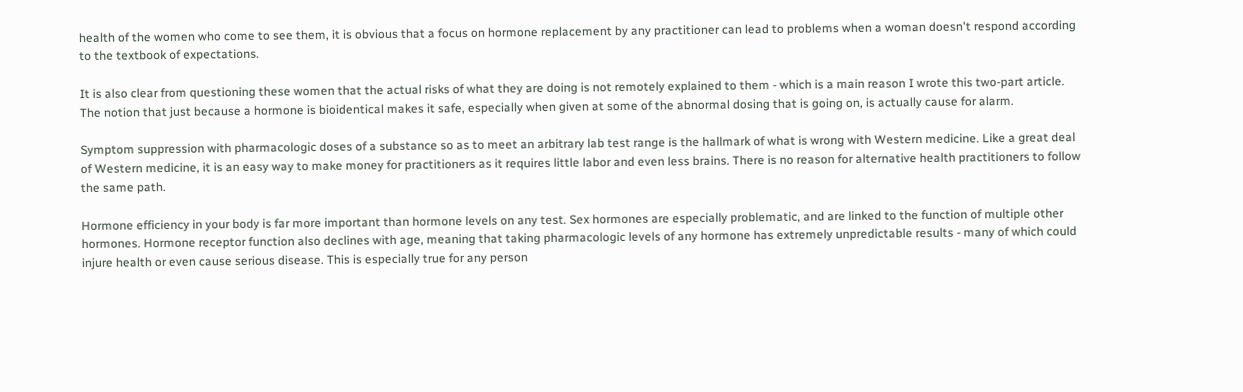health of the women who come to see them, it is obvious that a focus on hormone replacement by any practitioner can lead to problems when a woman doesn't respond according to the textbook of expectations.

It is also clear from questioning these women that the actual risks of what they are doing is not remotely explained to them - which is a main reason I wrote this two-part article. The notion that just because a hormone is bioidentical makes it safe, especially when given at some of the abnormal dosing that is going on, is actually cause for alarm.

Symptom suppression with pharmacologic doses of a substance so as to meet an arbitrary lab test range is the hallmark of what is wrong with Western medicine. Like a great deal of Western medicine, it is an easy way to make money for practitioners as it requires little labor and even less brains. There is no reason for alternative health practitioners to follow the same path.

Hormone efficiency in your body is far more important than hormone levels on any test. Sex hormones are especially problematic, and are linked to the function of multiple other hormones. Hormone receptor function also declines with age, meaning that taking pharmacologic levels of any hormone has extremely unpredictable results - many of which could injure health or even cause serious disease. This is especially true for any person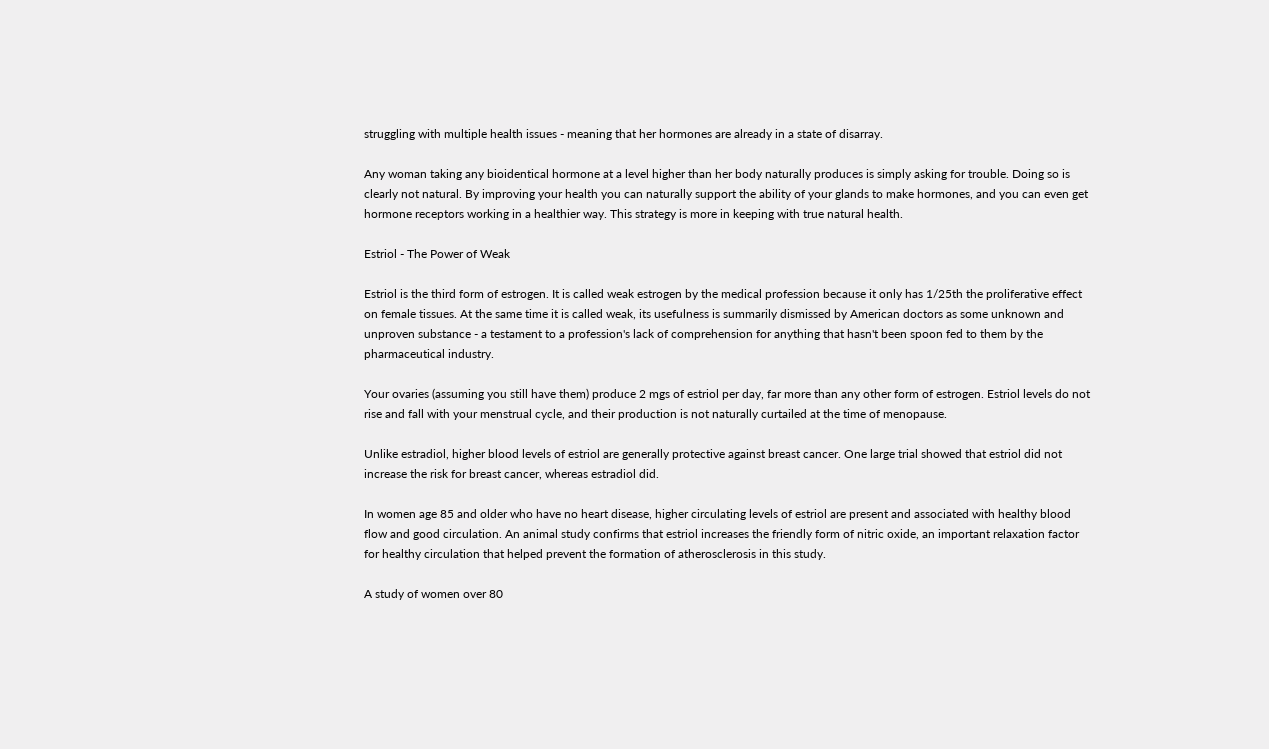struggling with multiple health issues - meaning that her hormones are already in a state of disarray.

Any woman taking any bioidentical hormone at a level higher than her body naturally produces is simply asking for trouble. Doing so is clearly not natural. By improving your health you can naturally support the ability of your glands to make hormones, and you can even get hormone receptors working in a healthier way. This strategy is more in keeping with true natural health.

Estriol - The Power of Weak

Estriol is the third form of estrogen. It is called weak estrogen by the medical profession because it only has 1/25th the proliferative effect on female tissues. At the same time it is called weak, its usefulness is summarily dismissed by American doctors as some unknown and unproven substance - a testament to a profession's lack of comprehension for anything that hasn't been spoon fed to them by the pharmaceutical industry.

Your ovaries (assuming you still have them) produce 2 mgs of estriol per day, far more than any other form of estrogen. Estriol levels do not rise and fall with your menstrual cycle, and their production is not naturally curtailed at the time of menopause.

Unlike estradiol, higher blood levels of estriol are generally protective against breast cancer. One large trial showed that estriol did not increase the risk for breast cancer, whereas estradiol did.

In women age 85 and older who have no heart disease, higher circulating levels of estriol are present and associated with healthy blood flow and good circulation. An animal study confirms that estriol increases the friendly form of nitric oxide, an important relaxation factor for healthy circulation that helped prevent the formation of atherosclerosis in this study.

A study of women over 80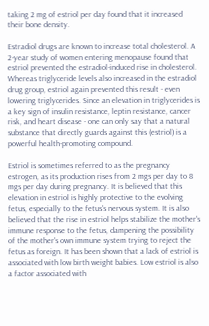taking 2 mg of estriol per day found that it increased their bone density.

Estradiol drugs are known to increase total cholesterol. A 2-year study of women entering menopause found that estriol prevented the estradiol-induced rise in cholesterol. Whereas triglyceride levels also increased in the estradiol drug group, estriol again prevented this result - even lowering triglycerides. Since an elevation in triglycerides is a key sign of insulin resistance, leptin resistance, cancer risk, and heart disease - one can only say that a natural substance that directly guards against this (estriol) is a powerful health-promoting compound.

Estriol is sometimes referred to as the pregnancy estrogen, as its production rises from 2 mgs per day to 8 mgs per day during pregnancy. It is believed that this elevation in estriol is highly protective to the evolving fetus, especially to the fetus's nervous system. It is also believed that the rise in estriol helps stabilize the mother's immune response to the fetus, dampening the possibility of the mother's own immune system trying to reject the fetus as foreign. It has been shown that a lack of estriol is associated with low birth weight babies. Low estriol is also a factor associated with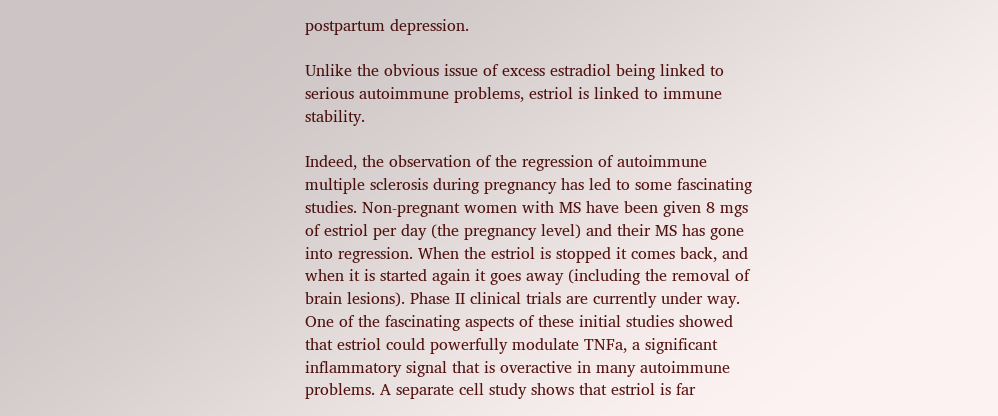postpartum depression.

Unlike the obvious issue of excess estradiol being linked to serious autoimmune problems, estriol is linked to immune stability.

Indeed, the observation of the regression of autoimmune multiple sclerosis during pregnancy has led to some fascinating studies. Non-pregnant women with MS have been given 8 mgs of estriol per day (the pregnancy level) and their MS has gone into regression. When the estriol is stopped it comes back, and when it is started again it goes away (including the removal of brain lesions). Phase II clinical trials are currently under way. One of the fascinating aspects of these initial studies showed that estriol could powerfully modulate TNFa, a significant inflammatory signal that is overactive in many autoimmune problems. A separate cell study shows that estriol is far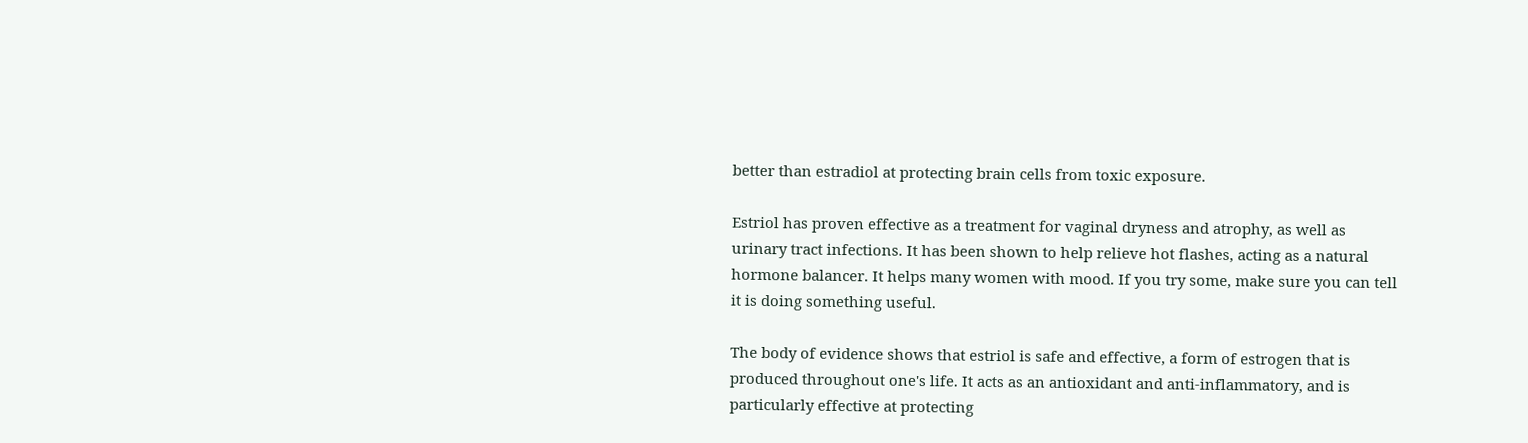better than estradiol at protecting brain cells from toxic exposure.

Estriol has proven effective as a treatment for vaginal dryness and atrophy, as well as urinary tract infections. It has been shown to help relieve hot flashes, acting as a natural hormone balancer. It helps many women with mood. If you try some, make sure you can tell it is doing something useful.

The body of evidence shows that estriol is safe and effective, a form of estrogen that is produced throughout one's life. It acts as an antioxidant and anti-inflammatory, and is particularly effective at protecting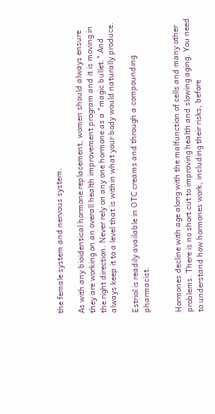the female system and nervous system.

As with any bioidentical hormone replacement, women should always ensure they are working on an overall health improvement program and it is moving in the right direction. Never rely on any one hormone as a "magic bullet." And always keep it to a level that is within what your body would naturally produce.

Estriol is readily available in OTC creams and through a compounding pharmacist.


Hormones decline with age along with the malfunction of cells and many other problems. There is no short cut to improving health and slowing aging. You need to understand how hormones work, including their risks, before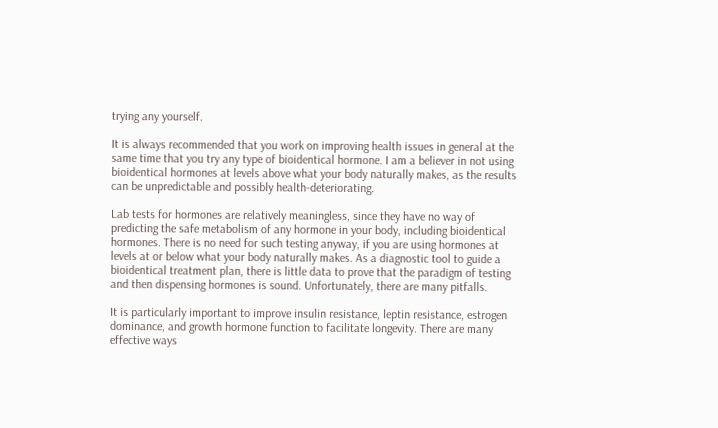trying any yourself.

It is always recommended that you work on improving health issues in general at the same time that you try any type of bioidentical hormone. I am a believer in not using bioidentical hormones at levels above what your body naturally makes, as the results can be unpredictable and possibly health-deteriorating.

Lab tests for hormones are relatively meaningless, since they have no way of predicting the safe metabolism of any hormone in your body, including bioidentical hormones. There is no need for such testing anyway, if you are using hormones at levels at or below what your body naturally makes. As a diagnostic tool to guide a bioidentical treatment plan, there is little data to prove that the paradigm of testing and then dispensing hormones is sound. Unfortunately, there are many pitfalls.

It is particularly important to improve insulin resistance, leptin resistance, estrogen dominance, and growth hormone function to facilitate longevity. There are many effective ways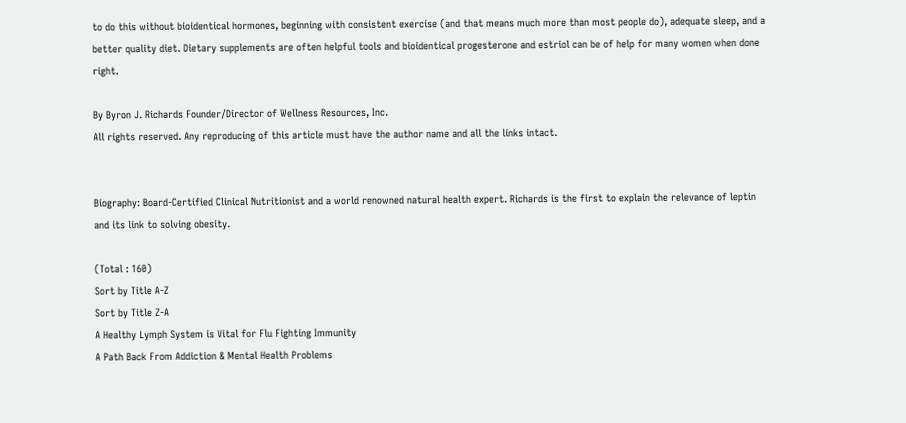to do this without bioidentical hormones, beginning with consistent exercise (and that means much more than most people do), adequate sleep, and a better quality diet. Dietary supplements are often helpful tools and bioidentical progesterone and estriol can be of help for many women when done right.

By Byron J. Richards Founder/Director of Wellness Resources, Inc.
All rights reserved. Any reproducing of this article must have the author name and all the links intact.


Biography: Board-Certified Clinical Nutritionist and a world renowned natural health expert. Richards is the first to explain the relevance of leptin and its link to solving obesity.

(Total : 160)
Sort by Title A-Z
Sort by Title Z-A
A Healthy Lymph System is Vital for Flu Fighting Immunity
A Path Back From Addiction & Mental Health Problems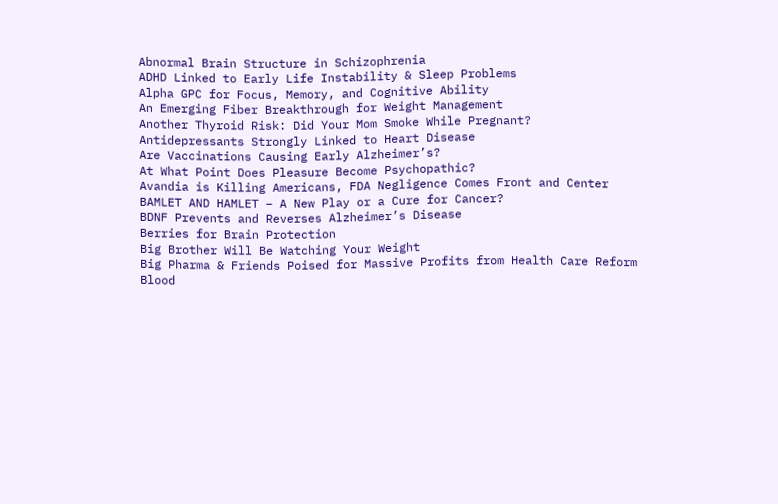Abnormal Brain Structure in Schizophrenia
ADHD Linked to Early Life Instability & Sleep Problems
Alpha GPC for Focus, Memory, and Cognitive Ability
An Emerging Fiber Breakthrough for Weight Management
Another Thyroid Risk: Did Your Mom Smoke While Pregnant?
Antidepressants Strongly Linked to Heart Disease
Are Vaccinations Causing Early Alzheimer’s?
At What Point Does Pleasure Become Psychopathic?
Avandia is Killing Americans, FDA Negligence Comes Front and Center
BAMLET AND HAMLET – A New Play or a Cure for Cancer?
BDNF Prevents and Reverses Alzheimer’s Disease
Berries for Brain Protection
Big Brother Will Be Watching Your Weight
Big Pharma & Friends Poised for Massive Profits from Health Care Reform
Blood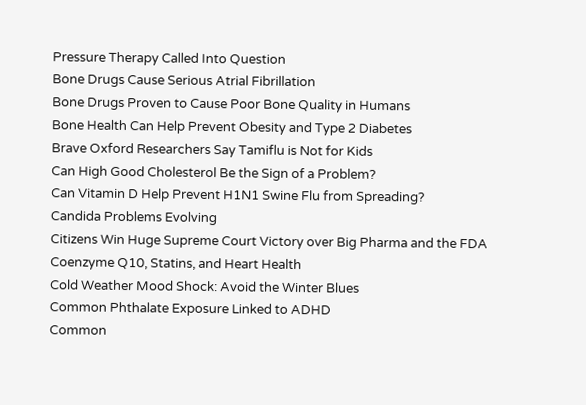Pressure Therapy Called Into Question
Bone Drugs Cause Serious Atrial Fibrillation
Bone Drugs Proven to Cause Poor Bone Quality in Humans
Bone Health Can Help Prevent Obesity and Type 2 Diabetes
Brave Oxford Researchers Say Tamiflu is Not for Kids
Can High Good Cholesterol Be the Sign of a Problem?
Can Vitamin D Help Prevent H1N1 Swine Flu from Spreading?
Candida Problems Evolving
Citizens Win Huge Supreme Court Victory over Big Pharma and the FDA
Coenzyme Q10, Statins, and Heart Health
Cold Weather Mood Shock: Avoid the Winter Blues
Common Phthalate Exposure Linked to ADHD
Common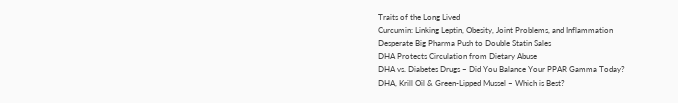Traits of the Long Lived
Curcumin: Linking Leptin, Obesity, Joint Problems, and Inflammation
Desperate Big Pharma Push to Double Statin Sales
DHA Protects Circulation from Dietary Abuse
DHA vs. Diabetes Drugs – Did You Balance Your PPAR Gamma Today?
DHA, Krill Oil & Green-Lipped Mussel – Which is Best?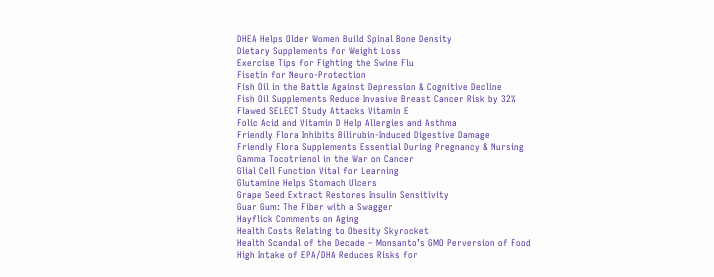DHEA Helps Older Women Build Spinal Bone Density
Dietary Supplements for Weight Loss
Exercise Tips for Fighting the Swine Flu
Fisetin for Neuro-Protection
Fish Oil in the Battle Against Depression & Cognitive Decline
Fish Oil Supplements Reduce Invasive Breast Cancer Risk by 32%
Flawed SELECT Study Attacks Vitamin E
Folic Acid and Vitamin D Help Allergies and Asthma
Friendly Flora Inhibits Bilirubin-Induced Digestive Damage
Friendly Flora Supplements Essential During Pregnancy & Nursing
Gamma Tocotrienol in the War on Cancer
Glial Cell Function Vital for Learning
Glutamine Helps Stomach Ulcers
Grape Seed Extract Restores Insulin Sensitivity
Guar Gum: The Fiber with a Swagger
Hayflick Comments on Aging
Health Costs Relating to Obesity Skyrocket
Health Scandal of the Decade – Monsanto’s GMO Perversion of Food
High Intake of EPA/DHA Reduces Risks for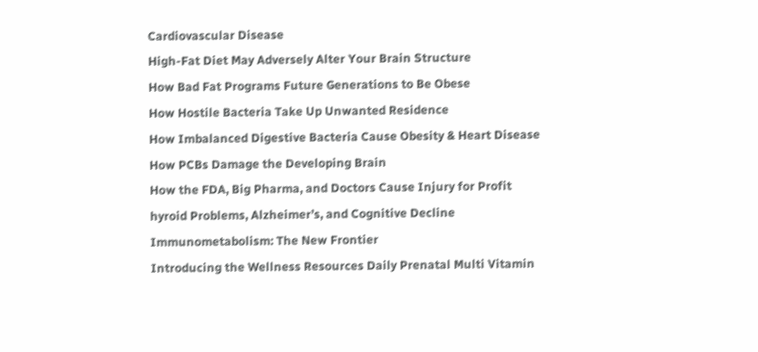Cardiovascular Disease
High-Fat Diet May Adversely Alter Your Brain Structure
How Bad Fat Programs Future Generations to Be Obese
How Hostile Bacteria Take Up Unwanted Residence
How Imbalanced Digestive Bacteria Cause Obesity & Heart Disease
How PCBs Damage the Developing Brain
How the FDA, Big Pharma, and Doctors Cause Injury for Profit
hyroid Problems, Alzheimer’s, and Cognitive Decline
Immunometabolism: The New Frontier
Introducing the Wellness Resources Daily Prenatal Multi Vitamin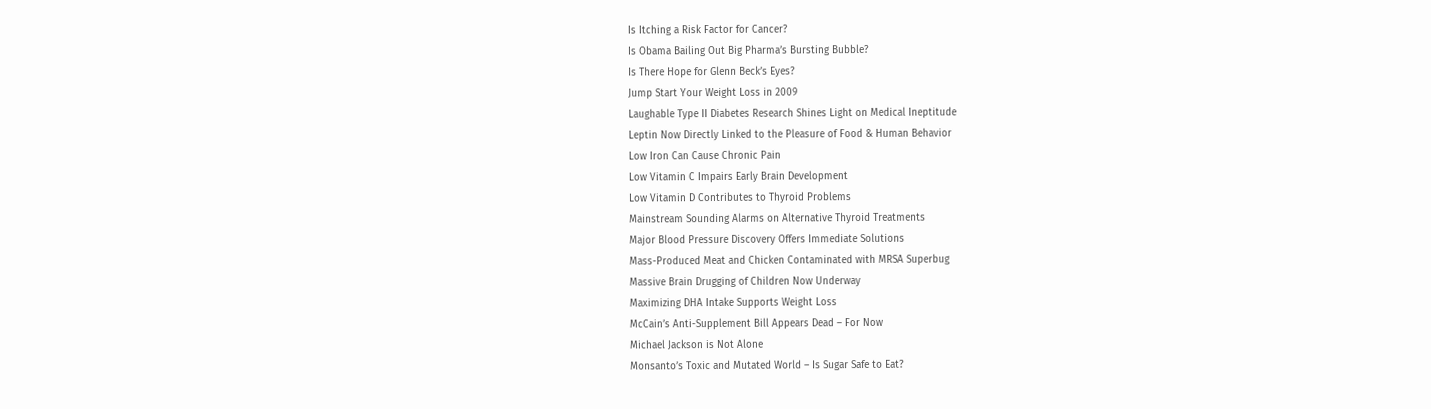Is Itching a Risk Factor for Cancer?
Is Obama Bailing Out Big Pharma’s Bursting Bubble?
Is There Hope for Glenn Beck’s Eyes?
Jump Start Your Weight Loss in 2009
Laughable Type II Diabetes Research Shines Light on Medical Ineptitude
Leptin Now Directly Linked to the Pleasure of Food & Human Behavior
Low Iron Can Cause Chronic Pain
Low Vitamin C Impairs Early Brain Development
Low Vitamin D Contributes to Thyroid Problems
Mainstream Sounding Alarms on Alternative Thyroid Treatments
Major Blood Pressure Discovery Offers Immediate Solutions
Mass-Produced Meat and Chicken Contaminated with MRSA Superbug
Massive Brain Drugging of Children Now Underway
Maximizing DHA Intake Supports Weight Loss
McCain’s Anti-Supplement Bill Appears Dead – For Now
Michael Jackson is Not Alone
Monsanto’s Toxic and Mutated World – Is Sugar Safe to Eat?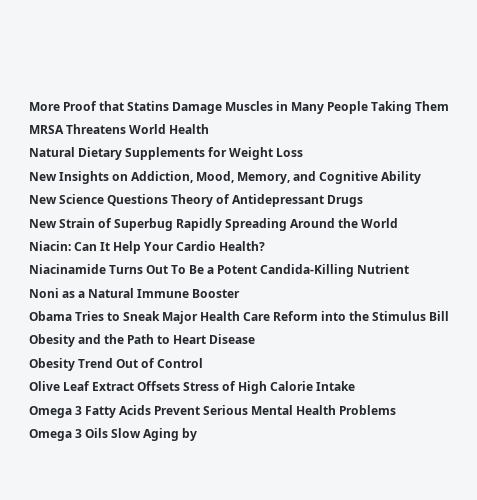More Proof that Statins Damage Muscles in Many People Taking Them
MRSA Threatens World Health
Natural Dietary Supplements for Weight Loss
New Insights on Addiction, Mood, Memory, and Cognitive Ability
New Science Questions Theory of Antidepressant Drugs
New Strain of Superbug Rapidly Spreading Around the World
Niacin: Can It Help Your Cardio Health?
Niacinamide Turns Out To Be a Potent Candida-Killing Nutrient
Noni as a Natural Immune Booster
Obama Tries to Sneak Major Health Care Reform into the Stimulus Bill
Obesity and the Path to Heart Disease
Obesity Trend Out of Control
Olive Leaf Extract Offsets Stress of High Calorie Intake
Omega 3 Fatty Acids Prevent Serious Mental Health Problems
Omega 3 Oils Slow Aging by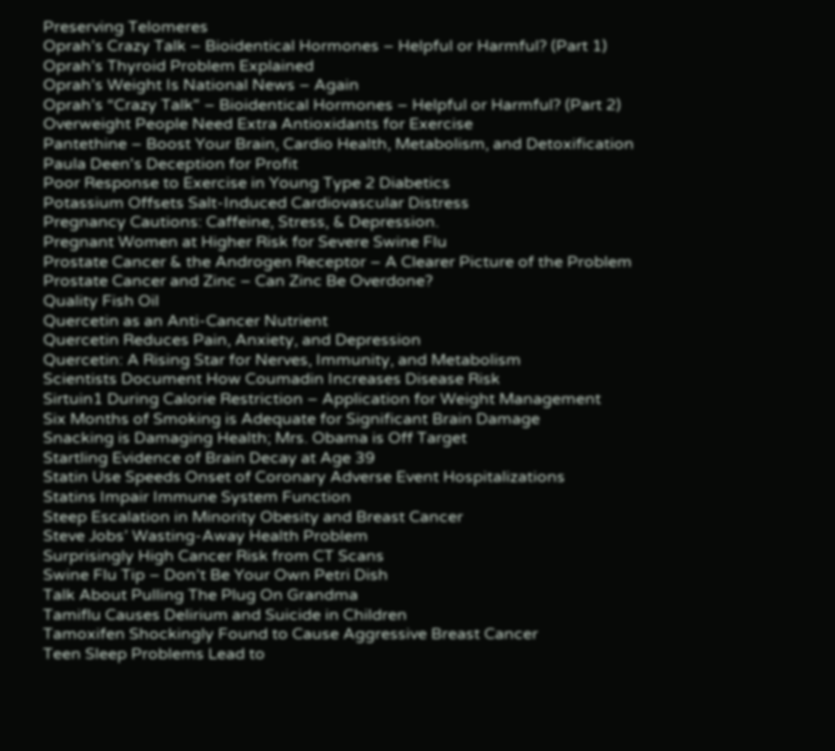Preserving Telomeres
Oprah’s Crazy Talk – Bioidentical Hormones – Helpful or Harmful? (Part 1)
Oprah’s Thyroid Problem Explained
Oprah’s Weight Is National News – Again
Oprah’s “Crazy Talk" – Bioidentical Hormones – Helpful or Harmful? (Part 2)
Overweight People Need Extra Antioxidants for Exercise
Pantethine – Boost Your Brain, Cardio Health, Metabolism, and Detoxification
Paula Deen's Deception for Profit
Poor Response to Exercise in Young Type 2 Diabetics
Potassium Offsets Salt-Induced Cardiovascular Distress
Pregnancy Cautions: Caffeine, Stress, & Depression.
Pregnant Women at Higher Risk for Severe Swine Flu
Prostate Cancer & the Androgen Receptor – A Clearer Picture of the Problem
Prostate Cancer and Zinc – Can Zinc Be Overdone?
Quality Fish Oil
Quercetin as an Anti-Cancer Nutrient
Quercetin Reduces Pain, Anxiety, and Depression
Quercetin: A Rising Star for Nerves, Immunity, and Metabolism
Scientists Document How Coumadin Increases Disease Risk
Sirtuin1 During Calorie Restriction – Application for Weight Management
Six Months of Smoking is Adequate for Significant Brain Damage
Snacking is Damaging Health; Mrs. Obama is Off Target
Startling Evidence of Brain Decay at Age 39
Statin Use Speeds Onset of Coronary Adverse Event Hospitalizations
Statins Impair Immune System Function
Steep Escalation in Minority Obesity and Breast Cancer
Steve Jobs’ Wasting-Away Health Problem
Surprisingly High Cancer Risk from CT Scans
Swine Flu Tip – Don’t Be Your Own Petri Dish
Talk About Pulling The Plug On Grandma
Tamiflu Causes Delirium and Suicide in Children
Tamoxifen Shockingly Found to Cause Aggressive Breast Cancer
Teen Sleep Problems Lead to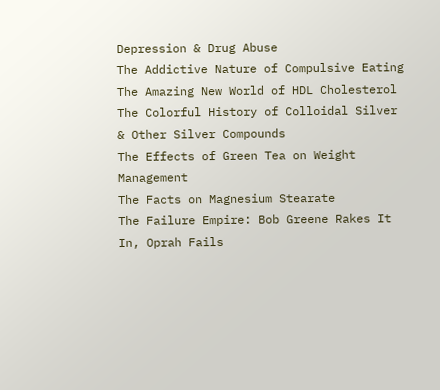Depression & Drug Abuse
The Addictive Nature of Compulsive Eating
The Amazing New World of HDL Cholesterol
The Colorful History of Colloidal Silver & Other Silver Compounds
The Effects of Green Tea on Weight Management
The Facts on Magnesium Stearate
The Failure Empire: Bob Greene Rakes It In, Oprah Fails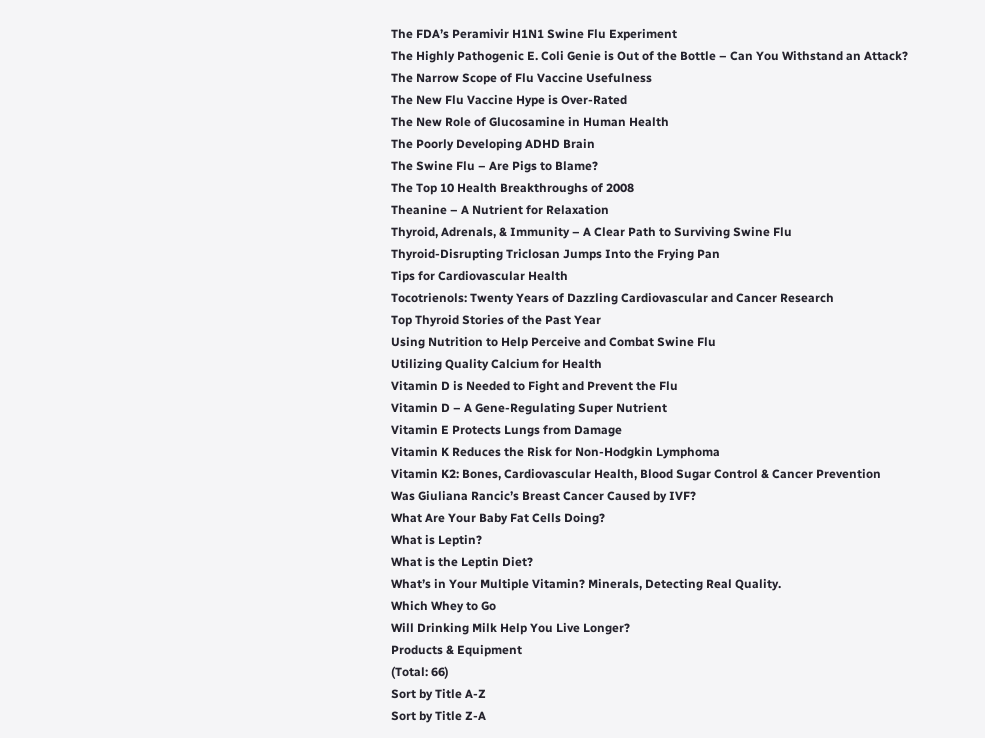The FDA’s Peramivir H1N1 Swine Flu Experiment
The Highly Pathogenic E. Coli Genie is Out of the Bottle – Can You Withstand an Attack?
The Narrow Scope of Flu Vaccine Usefulness
The New Flu Vaccine Hype is Over-Rated
The New Role of Glucosamine in Human Health
The Poorly Developing ADHD Brain
The Swine Flu – Are Pigs to Blame?
The Top 10 Health Breakthroughs of 2008
Theanine – A Nutrient for Relaxation
Thyroid, Adrenals, & Immunity – A Clear Path to Surviving Swine Flu
Thyroid-Disrupting Triclosan Jumps Into the Frying Pan
Tips for Cardiovascular Health
Tocotrienols: Twenty Years of Dazzling Cardiovascular and Cancer Research
Top Thyroid Stories of the Past Year
Using Nutrition to Help Perceive and Combat Swine Flu
Utilizing Quality Calcium for Health
Vitamin D is Needed to Fight and Prevent the Flu
Vitamin D – A Gene-Regulating Super Nutrient
Vitamin E Protects Lungs from Damage
Vitamin K Reduces the Risk for Non-Hodgkin Lymphoma
Vitamin K2: Bones, Cardiovascular Health, Blood Sugar Control & Cancer Prevention
Was Giuliana Rancic’s Breast Cancer Caused by IVF?
What Are Your Baby Fat Cells Doing?
What is Leptin?
What is the Leptin Diet?
What’s in Your Multiple Vitamin? Minerals, Detecting Real Quality.
Which Whey to Go
Will Drinking Milk Help You Live Longer?
Products & Equipment
(Total: 66)
Sort by Title A-Z
Sort by Title Z-A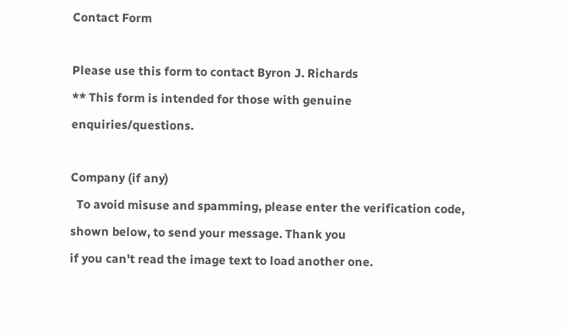Contact Form

Please use this form to contact Byron J. Richards
** This form is intended for those with genuine enquiries/questions.

Company (if any)
  To avoid misuse and spamming, please enter the verification code, shown below, to send your message. Thank you
if you can't read the image text to load another one.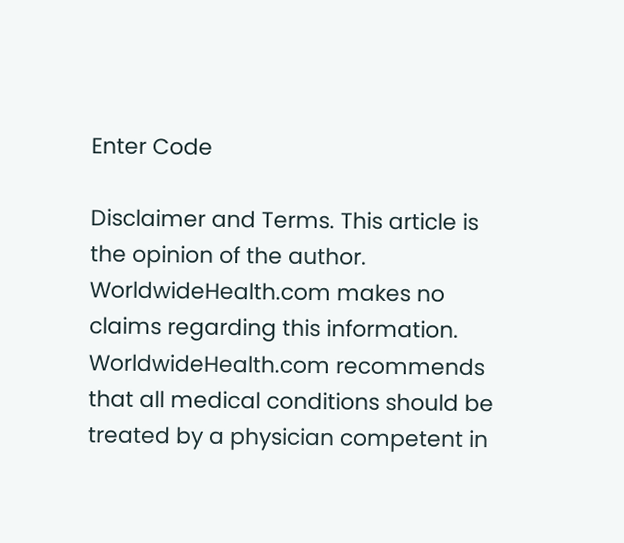Enter Code

Disclaimer and Terms. This article is the opinion of the author. WorldwideHealth.com makes no claims regarding this information. WorldwideHealth.com recommends that all medical conditions should be treated by a physician competent in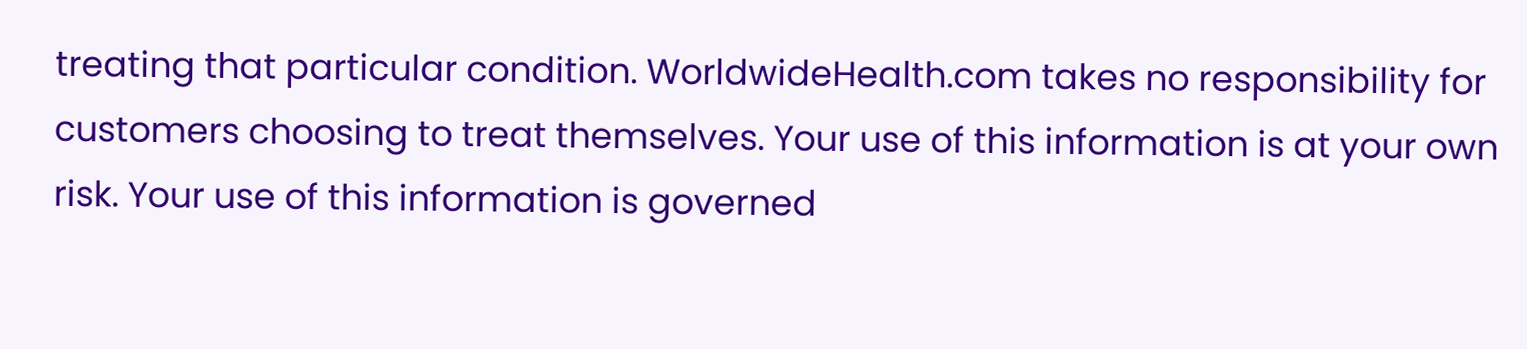treating that particular condition. WorldwideHealth.com takes no responsibility for customers choosing to treat themselves. Your use of this information is at your own risk. Your use of this information is governed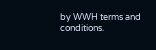by WWH terms and conditions.